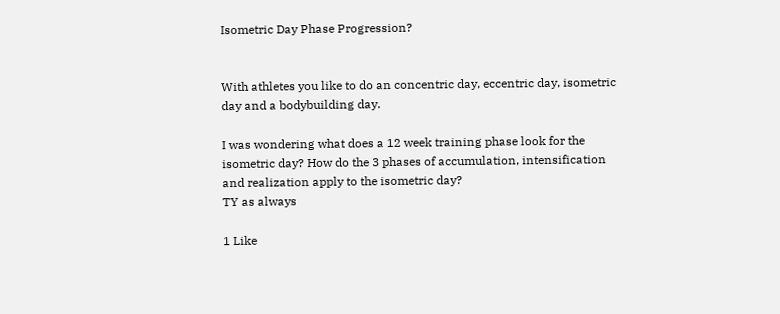Isometric Day Phase Progression?


With athletes you like to do an concentric day, eccentric day, isometric day and a bodybuilding day.

I was wondering what does a 12 week training phase look for the isometric day? How do the 3 phases of accumulation, intensification and realization apply to the isometric day?
TY as always

1 Like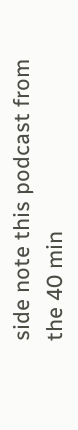side note this podcast from the 40 min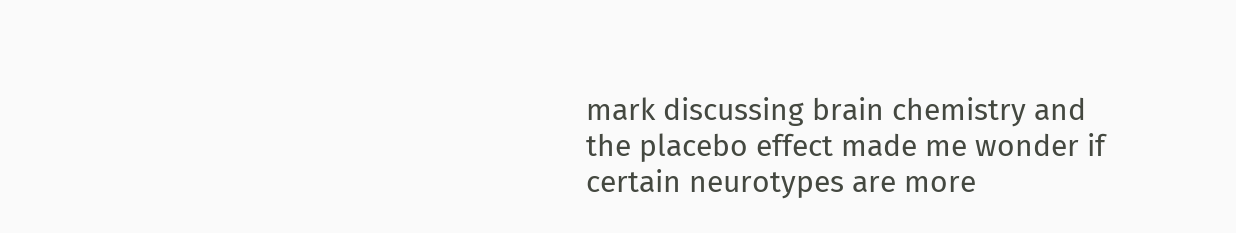mark discussing brain chemistry and the placebo effect made me wonder if certain neurotypes are more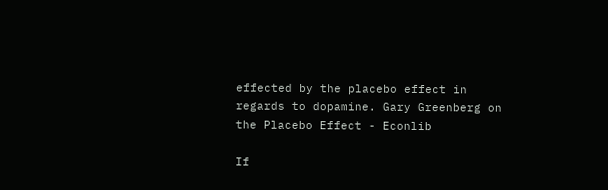effected by the placebo effect in regards to dopamine. Gary Greenberg on the Placebo Effect - Econlib

If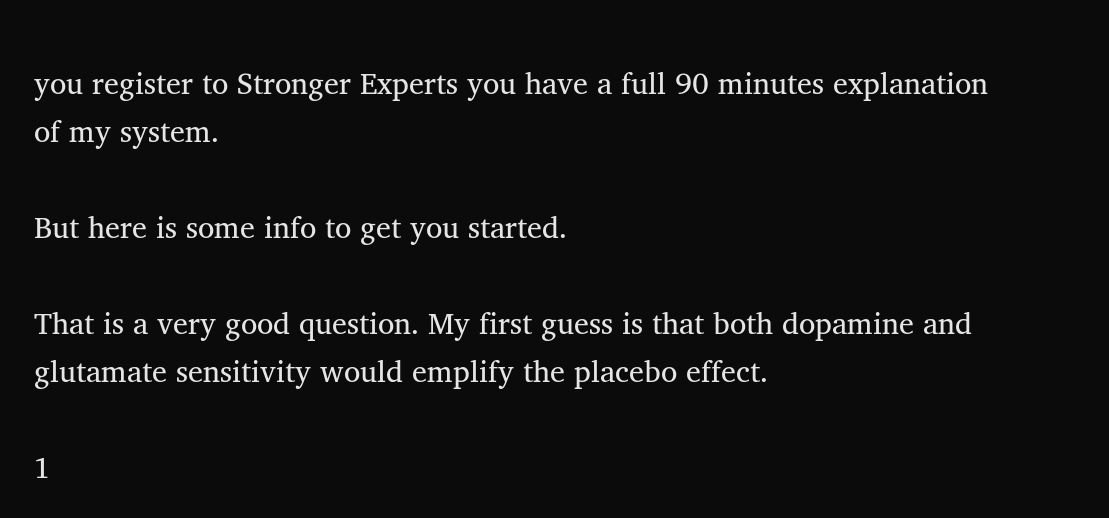you register to Stronger Experts you have a full 90 minutes explanation of my system.

But here is some info to get you started.

That is a very good question. My first guess is that both dopamine and glutamate sensitivity would emplify the placebo effect.

1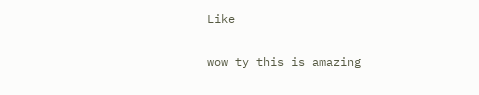Like

wow ty this is amazing